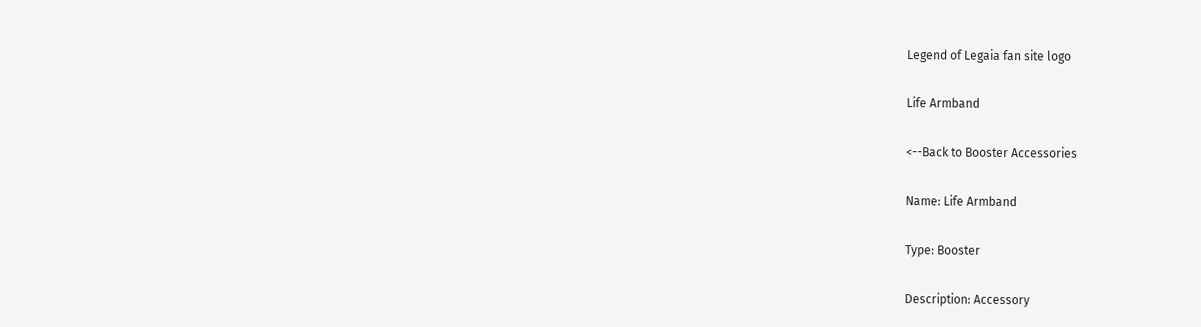Legend of Legaia fan site logo

Life Armband

<--Back to Booster Accessories

Name: Life Armband

Type: Booster

Description: Accessory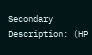Secondary Description: (HP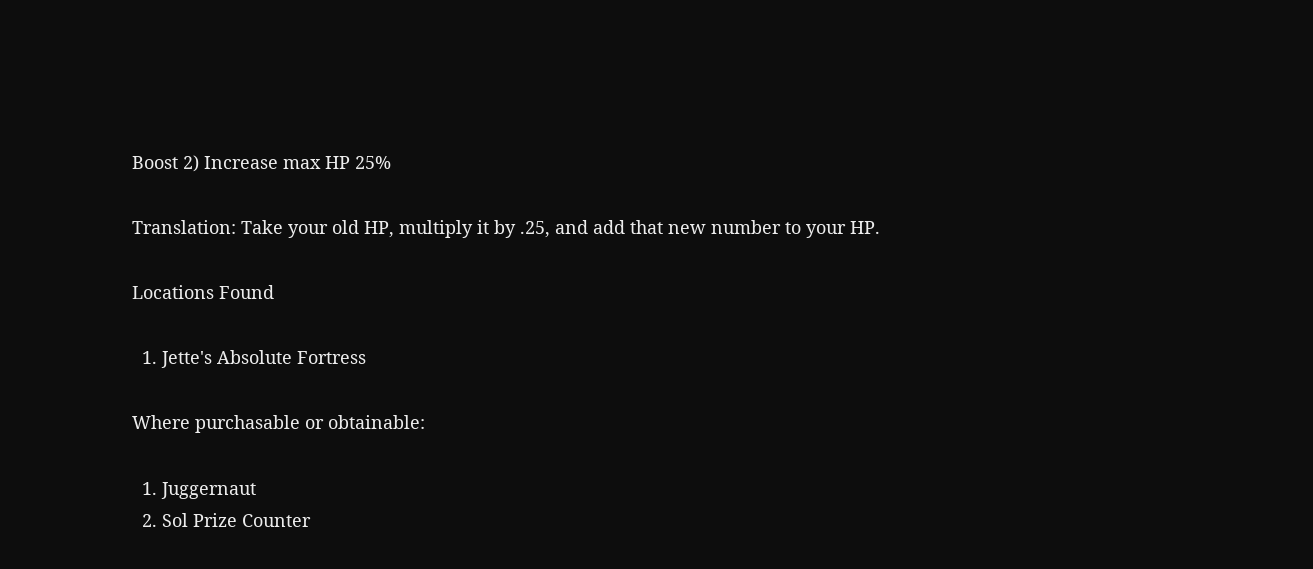Boost 2) Increase max HP 25%

Translation: Take your old HP, multiply it by .25, and add that new number to your HP.

Locations Found

  1. Jette's Absolute Fortress

Where purchasable or obtainable:

  1. Juggernaut
  2. Sol Prize Counter